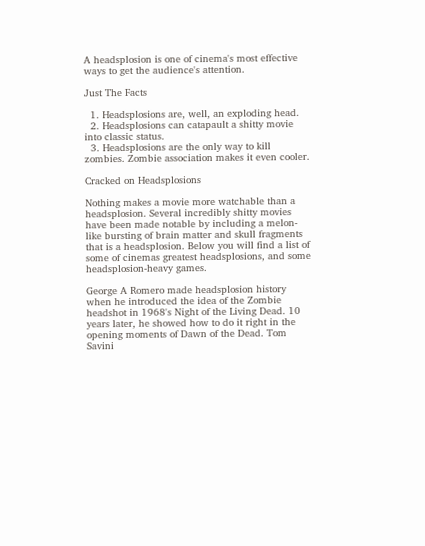A headsplosion is one of cinema's most effective ways to get the audience's attention.

Just The Facts

  1. Headsplosions are, well, an exploding head.
  2. Headsplosions can catapault a shitty movie into classic status.
  3. Headsplosions are the only way to kill zombies. Zombie association makes it even cooler.

Cracked on Headsplosions

Nothing makes a movie more watchable than a headsplosion. Several incredibly shitty movies have been made notable by including a melon-like bursting of brain matter and skull fragments that is a headsplosion. Below you will find a list of some of cinemas greatest headsplosions, and some headsplosion-heavy games.

George A Romero made headsplosion history when he introduced the idea of the Zombie headshot in 1968's Night of the Living Dead. 10 years later, he showed how to do it right in the opening moments of Dawn of the Dead. Tom Savini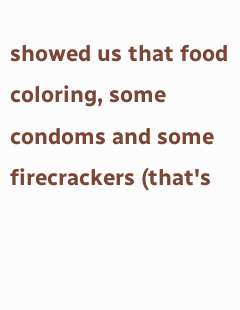showed us that food coloring, some condoms and some firecrackers (that's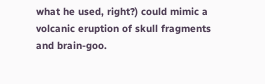what he used, right?) could mimic a volcanic eruption of skull fragments and brain-goo.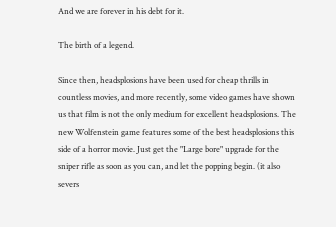And we are forever in his debt for it.

The birth of a legend.

Since then, headsplosions have been used for cheap thrills in countless movies, and more recently, some video games have shown us that film is not the only medium for excellent headsplosions. The new Wolfenstein game features some of the best headsplosions this side of a horror movie. Just get the "Large bore" upgrade for the sniper rifle as soon as you can, and let the popping begin. (it also severs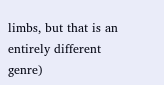limbs, but that is an entirely different genre)